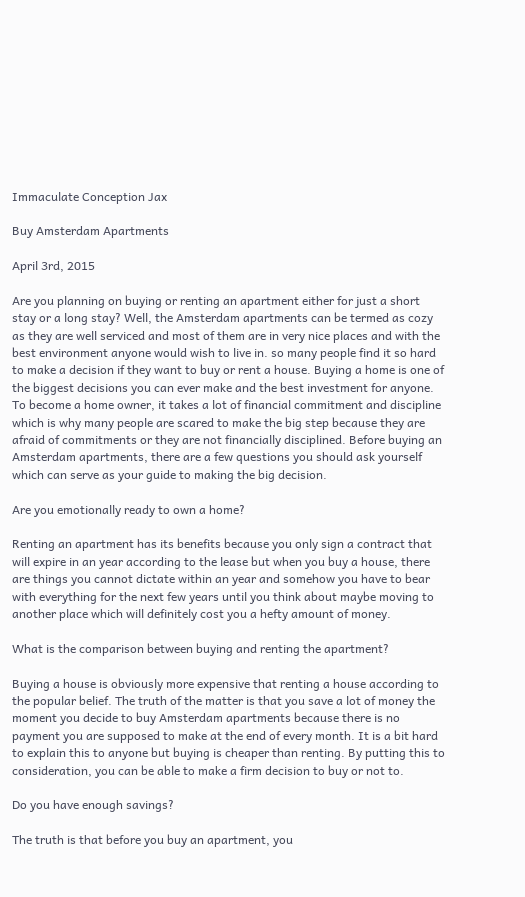Immaculate Conception Jax

Buy Amsterdam Apartments

April 3rd, 2015

Are you planning on buying or renting an apartment either for just a short stay or a long stay? Well, the Amsterdam apartments can be termed as cozy as they are well serviced and most of them are in very nice places and with the best environment anyone would wish to live in. so many people find it so hard to make a decision if they want to buy or rent a house. Buying a home is one of the biggest decisions you can ever make and the best investment for anyone. To become a home owner, it takes a lot of financial commitment and discipline which is why many people are scared to make the big step because they are afraid of commitments or they are not financially disciplined. Before buying an Amsterdam apartments, there are a few questions you should ask yourself which can serve as your guide to making the big decision.

Are you emotionally ready to own a home?

Renting an apartment has its benefits because you only sign a contract that will expire in an year according to the lease but when you buy a house, there are things you cannot dictate within an year and somehow you have to bear with everything for the next few years until you think about maybe moving to another place which will definitely cost you a hefty amount of money.

What is the comparison between buying and renting the apartment?

Buying a house is obviously more expensive that renting a house according to the popular belief. The truth of the matter is that you save a lot of money the moment you decide to buy Amsterdam apartments because there is no payment you are supposed to make at the end of every month. It is a bit hard to explain this to anyone but buying is cheaper than renting. By putting this to consideration, you can be able to make a firm decision to buy or not to.

Do you have enough savings?

The truth is that before you buy an apartment, you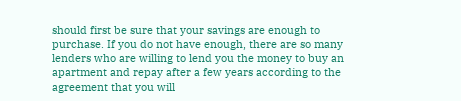should first be sure that your savings are enough to purchase. If you do not have enough, there are so many lenders who are willing to lend you the money to buy an apartment and repay after a few years according to the agreement that you will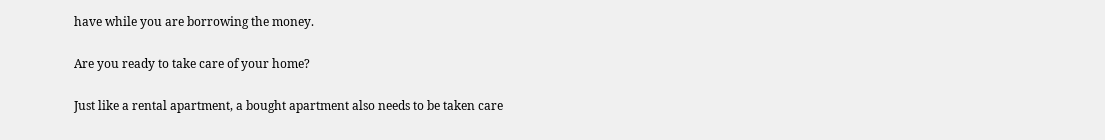have while you are borrowing the money.

Are you ready to take care of your home?

Just like a rental apartment, a bought apartment also needs to be taken care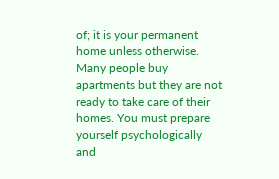of; it is your permanent home unless otherwise. Many people buy apartments but they are not ready to take care of their homes. You must prepare yourself psychologically and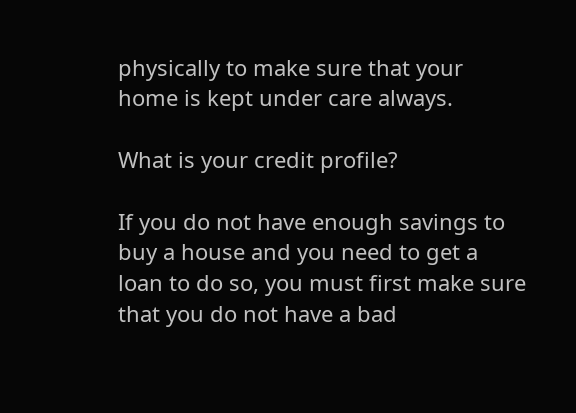physically to make sure that your home is kept under care always.

What is your credit profile?

If you do not have enough savings to buy a house and you need to get a loan to do so, you must first make sure that you do not have a bad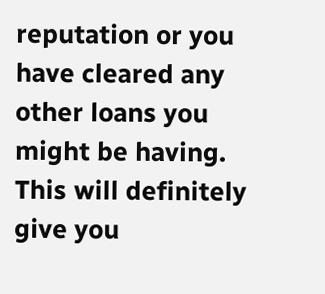reputation or you have cleared any other loans you might be having. This will definitely give you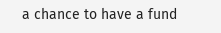a chance to have a fund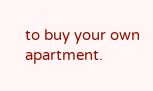to buy your own apartment.